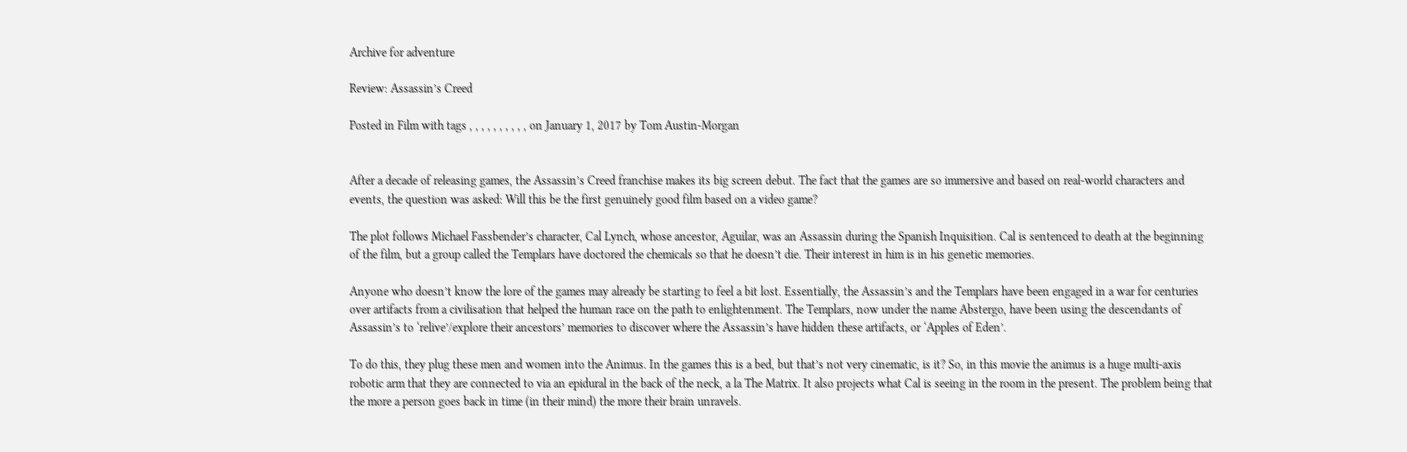Archive for adventure

Review: Assassin’s Creed

Posted in Film with tags , , , , , , , , , , on January 1, 2017 by Tom Austin-Morgan


After a decade of releasing games, the Assassin’s Creed franchise makes its big screen debut. The fact that the games are so immersive and based on real-world characters and events, the question was asked: Will this be the first genuinely good film based on a video game?

The plot follows Michael Fassbender’s character, Cal Lynch, whose ancestor, Aguilar, was an Assassin during the Spanish Inquisition. Cal is sentenced to death at the beginning of the film, but a group called the Templars have doctored the chemicals so that he doesn’t die. Their interest in him is in his genetic memories.

Anyone who doesn’t know the lore of the games may already be starting to feel a bit lost. Essentially, the Assassin’s and the Templars have been engaged in a war for centuries over artifacts from a civilisation that helped the human race on the path to enlightenment. The Templars, now under the name Abstergo, have been using the descendants of Assassin’s to ‘relive’/explore their ancestors’ memories to discover where the Assassin’s have hidden these artifacts, or ‘Apples of Eden’.

To do this, they plug these men and women into the Animus. In the games this is a bed, but that’s not very cinematic, is it? So, in this movie the animus is a huge multi-axis robotic arm that they are connected to via an epidural in the back of the neck, a la The Matrix. It also projects what Cal is seeing in the room in the present. The problem being that the more a person goes back in time (in their mind) the more their brain unravels.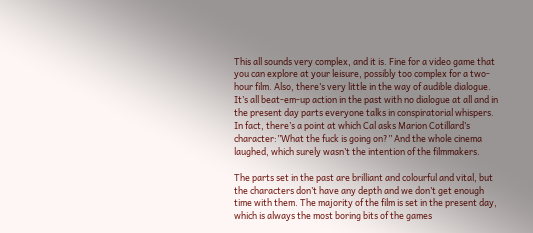This all sounds very complex, and it is. Fine for a video game that you can explore at your leisure, possibly too complex for a two-hour film. Also, there’s very little in the way of audible dialogue. It’s all beat-em-up action in the past with no dialogue at all and in the present day parts everyone talks in conspiratorial whispers. In fact, there’s a point at which Cal asks Marion Cotillard’s character:”What the fuck is going on?” And the whole cinema laughed, which surely wasn’t the intention of the filmmakers.

The parts set in the past are brilliant and colourful and vital, but the characters don’t have any depth and we don’t get enough time with them. The majority of the film is set in the present day, which is always the most boring bits of the games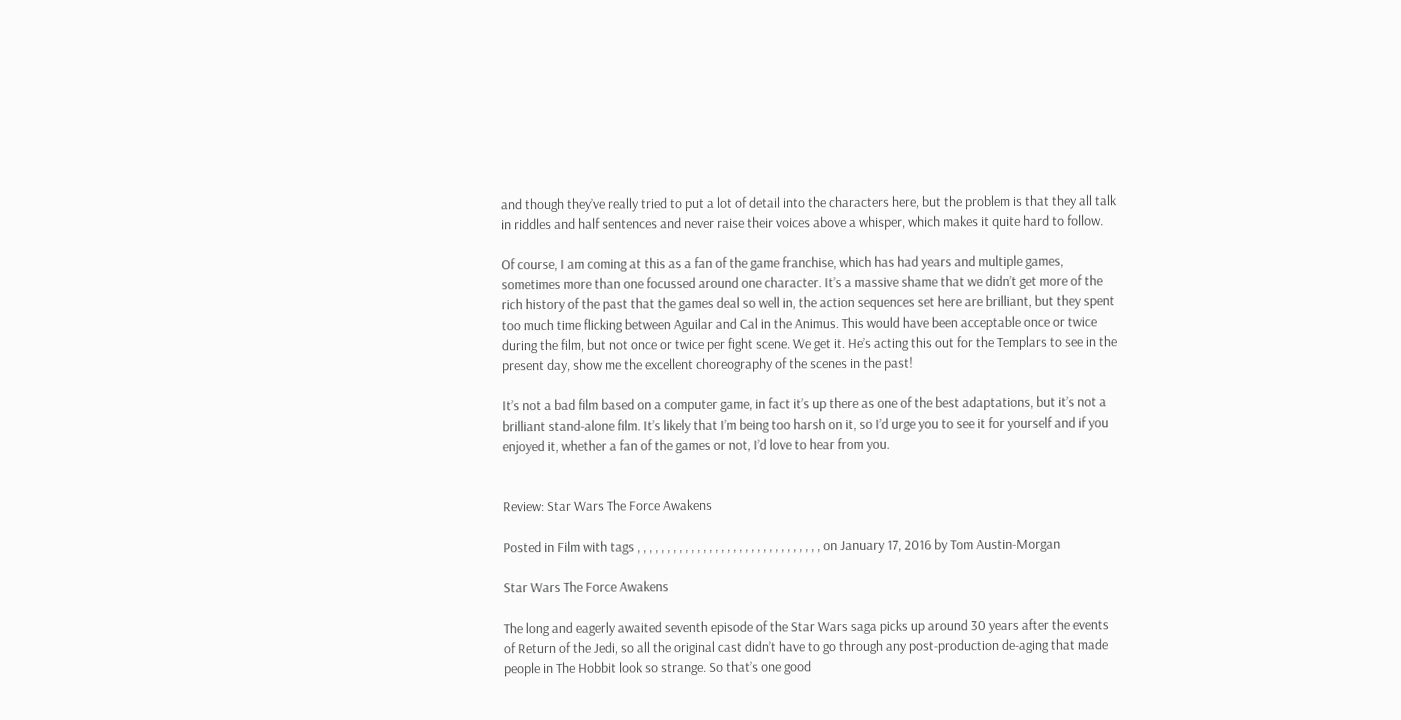and though they’ve really tried to put a lot of detail into the characters here, but the problem is that they all talk in riddles and half sentences and never raise their voices above a whisper, which makes it quite hard to follow.

Of course, I am coming at this as a fan of the game franchise, which has had years and multiple games, sometimes more than one focussed around one character. It’s a massive shame that we didn’t get more of the rich history of the past that the games deal so well in, the action sequences set here are brilliant, but they spent too much time flicking between Aguilar and Cal in the Animus. This would have been acceptable once or twice during the film, but not once or twice per fight scene. We get it. He’s acting this out for the Templars to see in the present day, show me the excellent choreography of the scenes in the past!

It’s not a bad film based on a computer game, in fact it’s up there as one of the best adaptations, but it’s not a brilliant stand-alone film. It’s likely that I’m being too harsh on it, so I’d urge you to see it for yourself and if you enjoyed it, whether a fan of the games or not, I’d love to hear from you.


Review: Star Wars The Force Awakens

Posted in Film with tags , , , , , , , , , , , , , , , , , , , , , , , , , , , , , , , on January 17, 2016 by Tom Austin-Morgan

Star Wars The Force Awakens

The long and eagerly awaited seventh episode of the Star Wars saga picks up around 30 years after the events of Return of the Jedi, so all the original cast didn’t have to go through any post-production de-aging that made people in The Hobbit look so strange. So that’s one good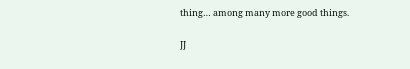thing… among many more good things.

JJ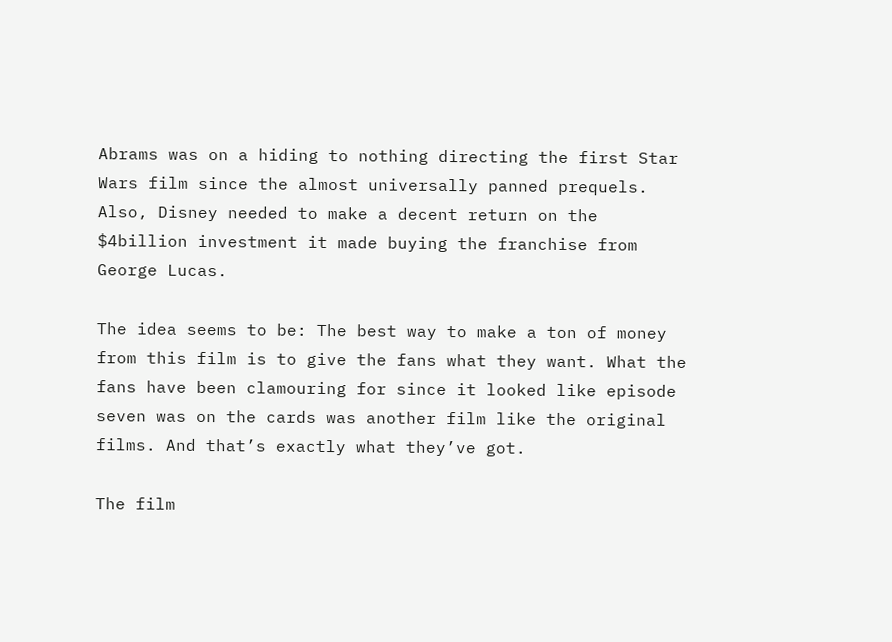Abrams was on a hiding to nothing directing the first Star Wars film since the almost universally panned prequels. Also, Disney needed to make a decent return on the $4billion investment it made buying the franchise from George Lucas.

The idea seems to be: The best way to make a ton of money from this film is to give the fans what they want. What the fans have been clamouring for since it looked like episode seven was on the cards was another film like the original films. And that’s exactly what they’ve got.

The film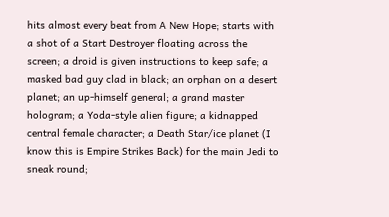hits almost every beat from A New Hope; starts with a shot of a Start Destroyer floating across the screen; a droid is given instructions to keep safe; a masked bad guy clad in black; an orphan on a desert planet; an up-himself general; a grand master hologram; a Yoda-style alien figure; a kidnapped central female character; a Death Star/ice planet (I know this is Empire Strikes Back) for the main Jedi to sneak round;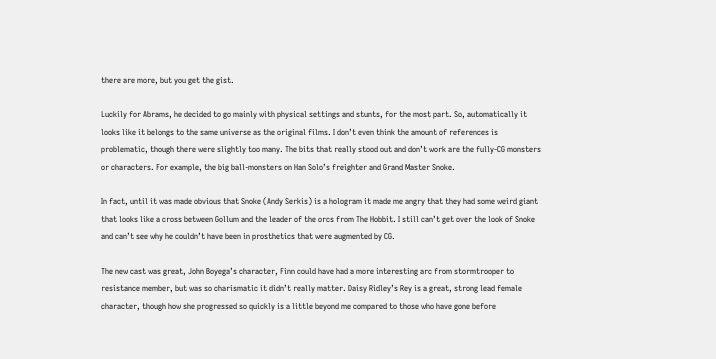there are more, but you get the gist.

Luckily for Abrams, he decided to go mainly with physical settings and stunts, for the most part. So, automatically it looks like it belongs to the same universe as the original films. I don’t even think the amount of references is problematic, though there were slightly too many. The bits that really stood out and don’t work are the fully-CG monsters or characters. For example, the big ball-monsters on Han Solo’s freighter and Grand Master Snoke.

In fact, until it was made obvious that Snoke (Andy Serkis) is a hologram it made me angry that they had some weird giant that looks like a cross between Gollum and the leader of the orcs from The Hobbit. I still can’t get over the look of Snoke and can’t see why he couldn’t have been in prosthetics that were augmented by CG.

The new cast was great, John Boyega’s character, Finn could have had a more interesting arc from stormtrooper to resistance member, but was so charismatic it didn’t really matter. Daisy Ridley’s Rey is a great, strong lead female character, though how she progressed so quickly is a little beyond me compared to those who have gone before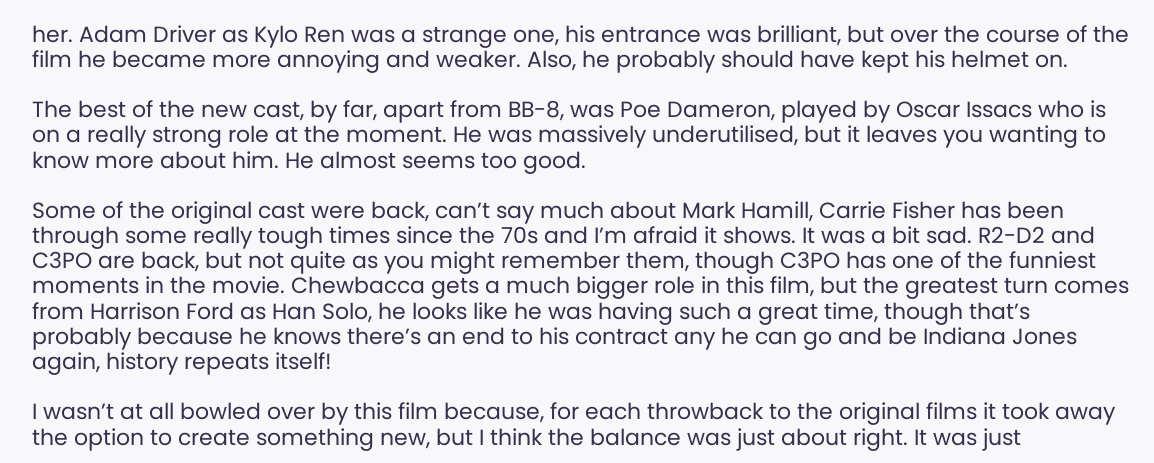her. Adam Driver as Kylo Ren was a strange one, his entrance was brilliant, but over the course of the film he became more annoying and weaker. Also, he probably should have kept his helmet on.

The best of the new cast, by far, apart from BB-8, was Poe Dameron, played by Oscar Issacs who is on a really strong role at the moment. He was massively underutilised, but it leaves you wanting to know more about him. He almost seems too good.

Some of the original cast were back, can’t say much about Mark Hamill, Carrie Fisher has been through some really tough times since the 70s and I’m afraid it shows. It was a bit sad. R2-D2 and C3PO are back, but not quite as you might remember them, though C3PO has one of the funniest moments in the movie. Chewbacca gets a much bigger role in this film, but the greatest turn comes from Harrison Ford as Han Solo, he looks like he was having such a great time, though that’s probably because he knows there’s an end to his contract any he can go and be Indiana Jones again, history repeats itself!

I wasn’t at all bowled over by this film because, for each throwback to the original films it took away the option to create something new, but I think the balance was just about right. It was just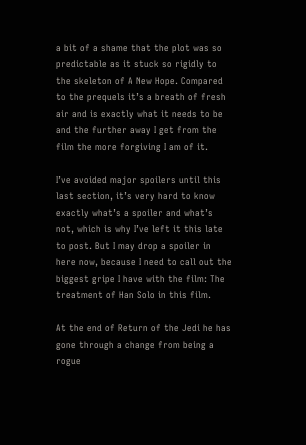a bit of a shame that the plot was so predictable as it stuck so rigidly to the skeleton of A New Hope. Compared to the prequels it’s a breath of fresh air and is exactly what it needs to be and the further away I get from the film the more forgiving I am of it.

I’ve avoided major spoilers until this last section, it’s very hard to know exactly what’s a spoiler and what’s not, which is why I’ve left it this late to post. But I may drop a spoiler in here now, because I need to call out the biggest gripe I have with the film: The treatment of Han Solo in this film.

At the end of Return of the Jedi he has gone through a change from being a rogue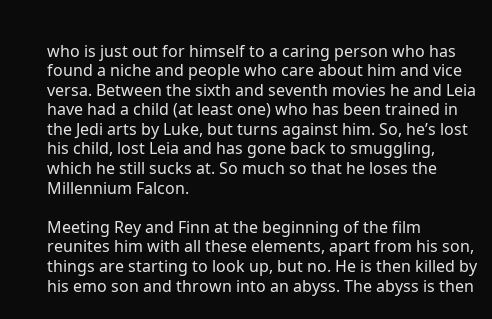who is just out for himself to a caring person who has found a niche and people who care about him and vice versa. Between the sixth and seventh movies he and Leia have had a child (at least one) who has been trained in the Jedi arts by Luke, but turns against him. So, he’s lost his child, lost Leia and has gone back to smuggling, which he still sucks at. So much so that he loses the Millennium Falcon.

Meeting Rey and Finn at the beginning of the film reunites him with all these elements, apart from his son, things are starting to look up, but no. He is then killed by his emo son and thrown into an abyss. The abyss is then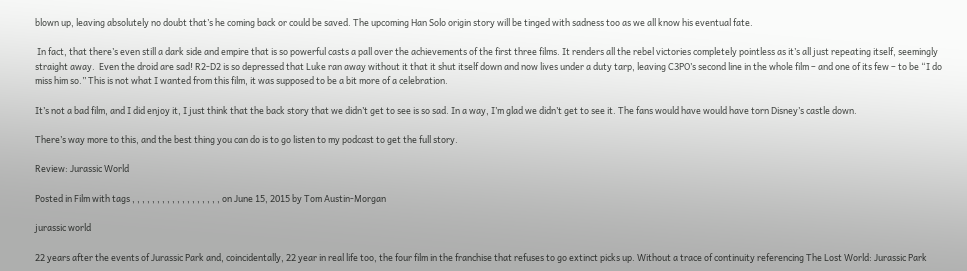blown up, leaving absolutely no doubt that’s he coming back or could be saved. The upcoming Han Solo origin story will be tinged with sadness too as we all know his eventual fate.

 In fact, that there’s even still a dark side and empire that is so powerful casts a pall over the achievements of the first three films. It renders all the rebel victories completely pointless as it’s all just repeating itself, seemingly straight away.  Even the droid are sad! R2-D2 is so depressed that Luke ran away without it that it shut itself down and now lives under a duty tarp, leaving C3PO’s second line in the whole film – and one of its few – to be “I do miss him so.” This is not what I wanted from this film, it was supposed to be a bit more of a celebration.

It’s not a bad film, and I did enjoy it, I just think that the back story that we didn’t get to see is so sad. In a way, I’m glad we didn’t get to see it. The fans would have would have torn Disney’s castle down.

There’s way more to this, and the best thing you can do is to go listen to my podcast to get the full story.

Review: Jurassic World

Posted in Film with tags , , , , , , , , , , , , , , , , , , on June 15, 2015 by Tom Austin-Morgan

jurassic world

22 years after the events of Jurassic Park and, coincidentally, 22 year in real life too, the four film in the franchise that refuses to go extinct picks up. Without a trace of continuity referencing The Lost World: Jurassic Park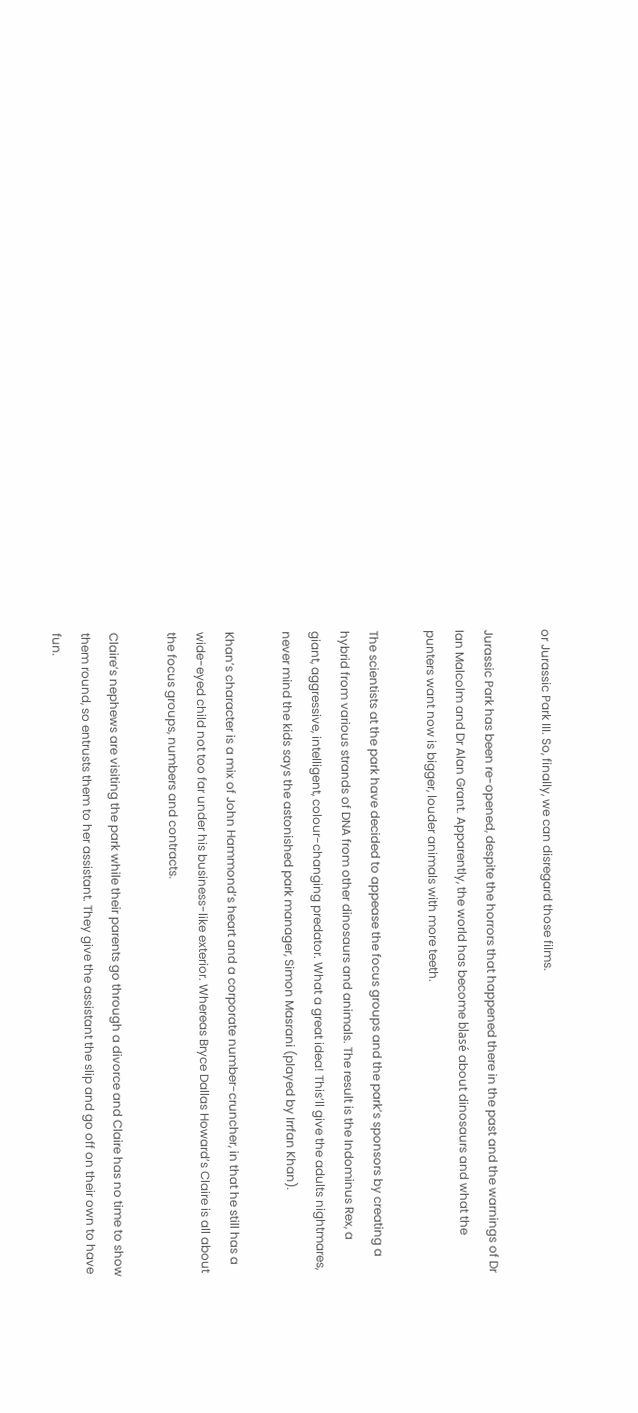or Jurassic Park III. So, finally, we can disregard those films.

Jurassic Park has been re-opened, despite the horrors that happened there in the past and the warnings of Dr Ian Malcolm and Dr Alan Grant. Apparently, the world has become blasé about dinosaurs and what the punters want now is bigger, louder animals with more teeth.

The scientists at the park have decided to appease the focus groups and the park’s sponsors by creating a hybrid from various strands of DNA from other dinosaurs and animals. The result is the Indominus Rex, a giant, aggressive, intelligent, colour-changing predator. What a great idea! This’ll give the adults nightmares, never mind the kids says the astonished park manager, Simon Masrani (played by Irrfan Khan).

Khan’s character is a mix of John Hammond’s heart and a corporate number-cruncher, in that he still has a wide-eyed child not too far under his business-like exterior. Whereas Bryce Dallas Howard’s Claire is all about the focus groups, numbers and contracts.

Claire’s nephews are visiting the park while their parents go through a divorce and Claire has no time to show them round, so entrusts them to her assistant. They give the assistant the slip and go off on their own to have fun.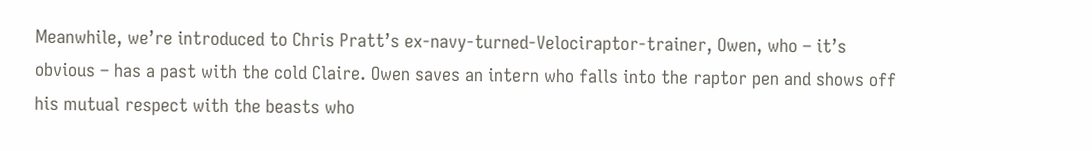Meanwhile, we’re introduced to Chris Pratt’s ex-navy-turned-Velociraptor-trainer, Owen, who – it’s obvious – has a past with the cold Claire. Owen saves an intern who falls into the raptor pen and shows off his mutual respect with the beasts who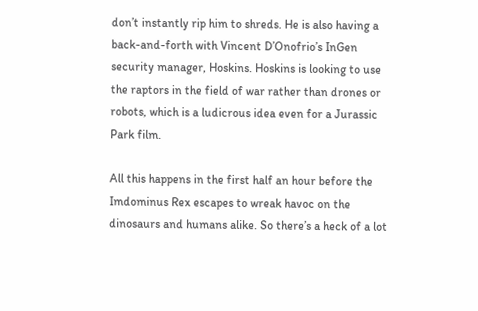don’t instantly rip him to shreds. He is also having a back-and-forth with Vincent D’Onofrio’s InGen security manager, Hoskins. Hoskins is looking to use the raptors in the field of war rather than drones or robots, which is a ludicrous idea even for a Jurassic Park film.

All this happens in the first half an hour before the Imdominus Rex escapes to wreak havoc on the dinosaurs and humans alike. So there’s a heck of a lot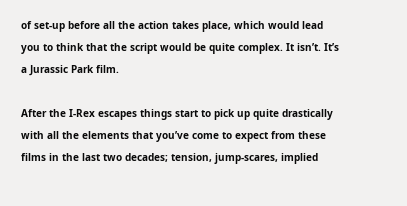of set-up before all the action takes place, which would lead you to think that the script would be quite complex. It isn’t. It’s a Jurassic Park film.

After the I-Rex escapes things start to pick up quite drastically with all the elements that you’ve come to expect from these films in the last two decades; tension, jump-scares, implied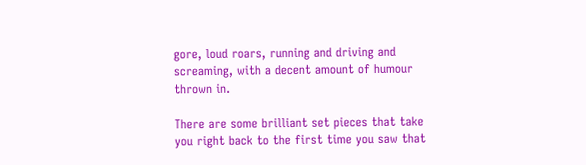gore, loud roars, running and driving and screaming, with a decent amount of humour thrown in.

There are some brilliant set pieces that take you right back to the first time you saw that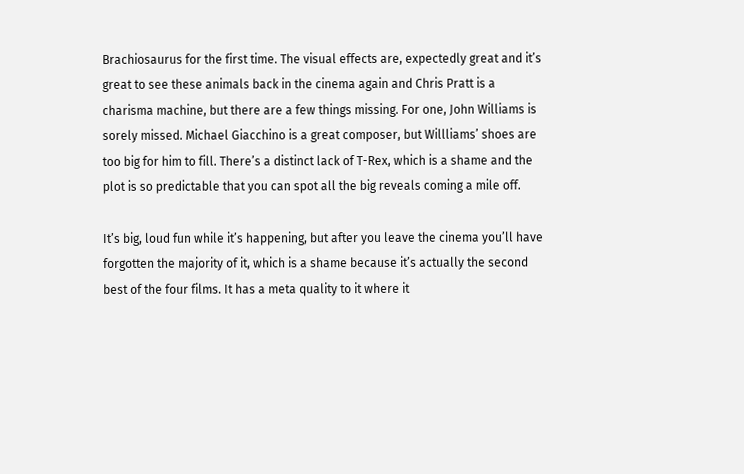Brachiosaurus for the first time. The visual effects are, expectedly great and it’s great to see these animals back in the cinema again and Chris Pratt is a charisma machine, but there are a few things missing. For one, John Williams is sorely missed. Michael Giacchino is a great composer, but Willliams’ shoes are too big for him to fill. There’s a distinct lack of T-Rex, which is a shame and the plot is so predictable that you can spot all the big reveals coming a mile off.

It’s big, loud fun while it’s happening, but after you leave the cinema you’ll have forgotten the majority of it, which is a shame because it’s actually the second best of the four films. It has a meta quality to it where it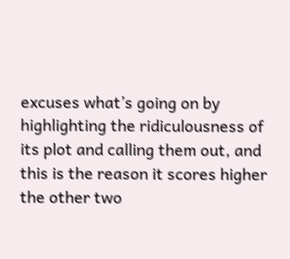excuses what’s going on by highlighting the ridiculousness of its plot and calling them out, and this is the reason it scores higher the other two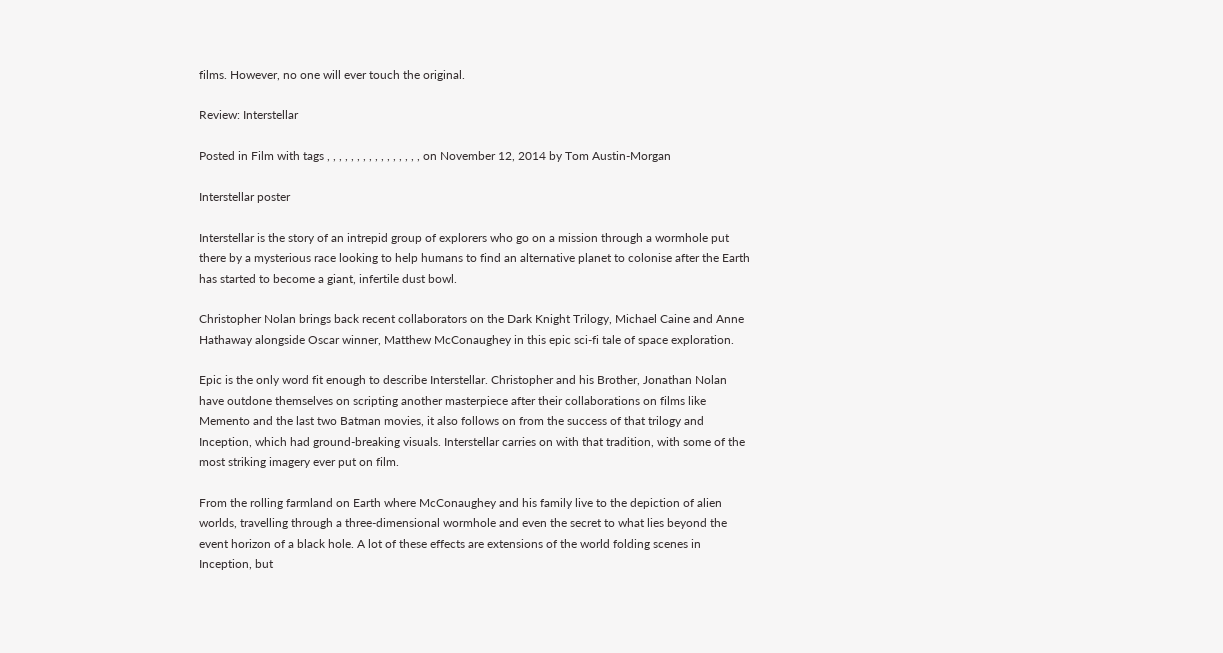films. However, no one will ever touch the original.

Review: Interstellar

Posted in Film with tags , , , , , , , , , , , , , , , , on November 12, 2014 by Tom Austin-Morgan

Interstellar poster

Interstellar is the story of an intrepid group of explorers who go on a mission through a wormhole put there by a mysterious race looking to help humans to find an alternative planet to colonise after the Earth has started to become a giant, infertile dust bowl.

Christopher Nolan brings back recent collaborators on the Dark Knight Trilogy, Michael Caine and Anne Hathaway alongside Oscar winner, Matthew McConaughey in this epic sci-fi tale of space exploration.

Epic is the only word fit enough to describe Interstellar. Christopher and his Brother, Jonathan Nolan have outdone themselves on scripting another masterpiece after their collaborations on films like Memento and the last two Batman movies, it also follows on from the success of that trilogy and Inception, which had ground-breaking visuals. Interstellar carries on with that tradition, with some of the most striking imagery ever put on film.

From the rolling farmland on Earth where McConaughey and his family live to the depiction of alien worlds, travelling through a three-dimensional wormhole and even the secret to what lies beyond the event horizon of a black hole. A lot of these effects are extensions of the world folding scenes in Inception, but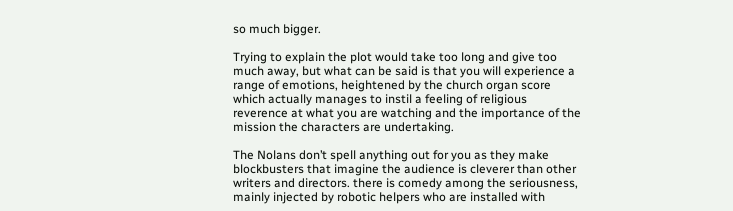so much bigger.

Trying to explain the plot would take too long and give too much away, but what can be said is that you will experience a range of emotions, heightened by the church organ score which actually manages to instil a feeling of religious reverence at what you are watching and the importance of the mission the characters are undertaking.

The Nolans don’t spell anything out for you as they make blockbusters that imagine the audience is cleverer than other writers and directors. there is comedy among the seriousness, mainly injected by robotic helpers who are installed with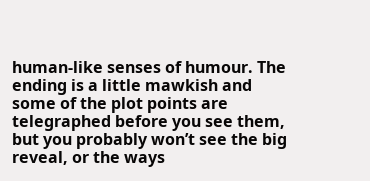human-like senses of humour. The ending is a little mawkish and some of the plot points are telegraphed before you see them, but you probably won’t see the big reveal, or the ways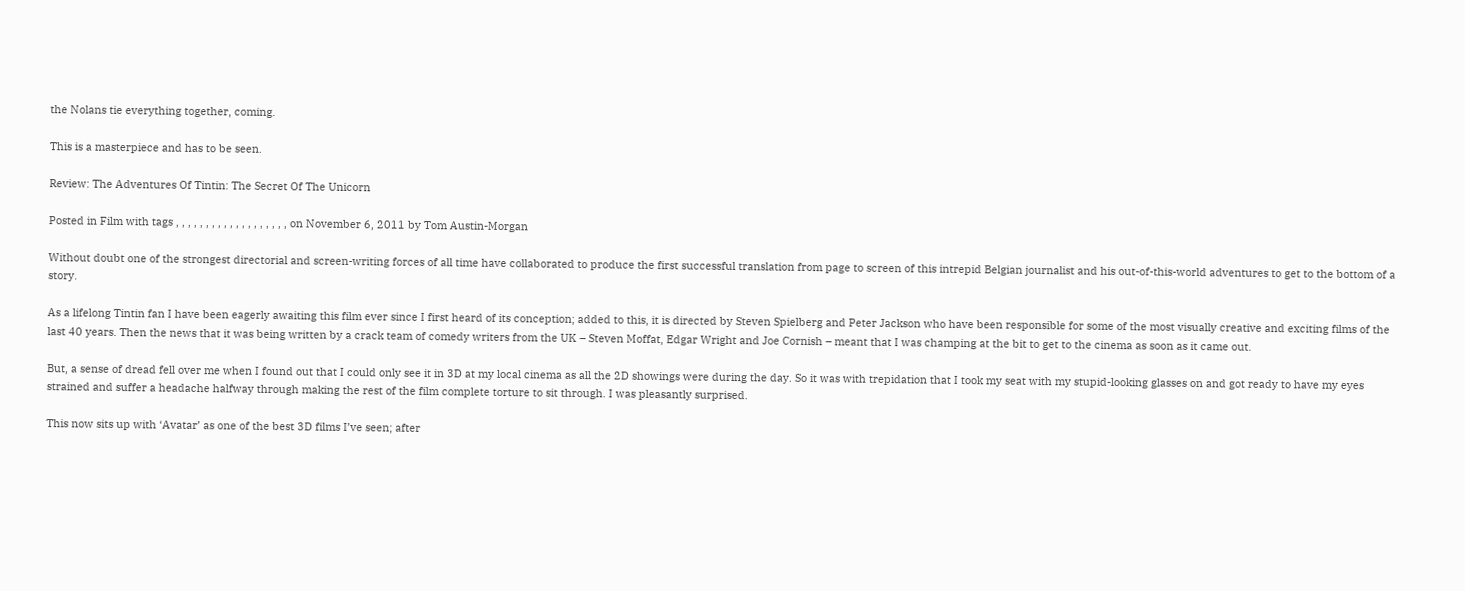the Nolans tie everything together, coming.

This is a masterpiece and has to be seen.

Review: The Adventures Of Tintin: The Secret Of The Unicorn

Posted in Film with tags , , , , , , , , , , , , , , , , , , , on November 6, 2011 by Tom Austin-Morgan

Without doubt one of the strongest directorial and screen-writing forces of all time have collaborated to produce the first successful translation from page to screen of this intrepid Belgian journalist and his out-of-this-world adventures to get to the bottom of a story.

As a lifelong Tintin fan I have been eagerly awaiting this film ever since I first heard of its conception; added to this, it is directed by Steven Spielberg and Peter Jackson who have been responsible for some of the most visually creative and exciting films of the last 40 years. Then the news that it was being written by a crack team of comedy writers from the UK – Steven Moffat, Edgar Wright and Joe Cornish – meant that I was champing at the bit to get to the cinema as soon as it came out.

But, a sense of dread fell over me when I found out that I could only see it in 3D at my local cinema as all the 2D showings were during the day. So it was with trepidation that I took my seat with my stupid-looking glasses on and got ready to have my eyes strained and suffer a headache halfway through making the rest of the film complete torture to sit through. I was pleasantly surprised.

This now sits up with ‘Avatar’ as one of the best 3D films I’ve seen; after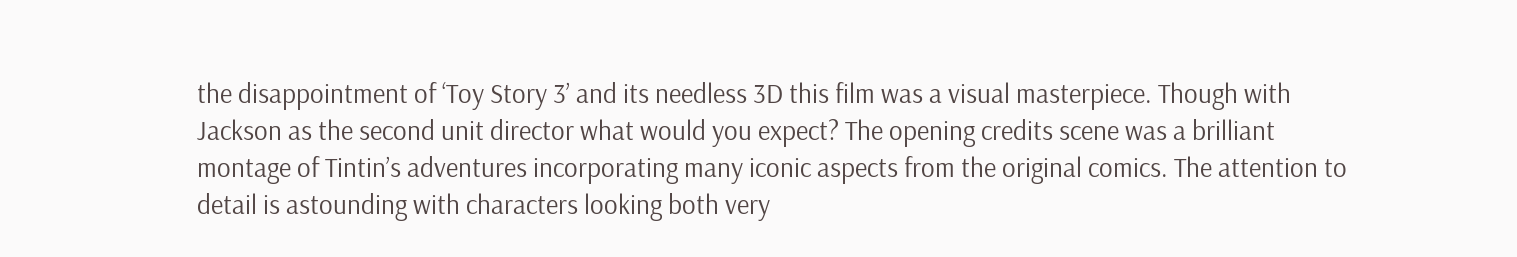the disappointment of ‘Toy Story 3’ and its needless 3D this film was a visual masterpiece. Though with Jackson as the second unit director what would you expect? The opening credits scene was a brilliant montage of Tintin’s adventures incorporating many iconic aspects from the original comics. The attention to detail is astounding with characters looking both very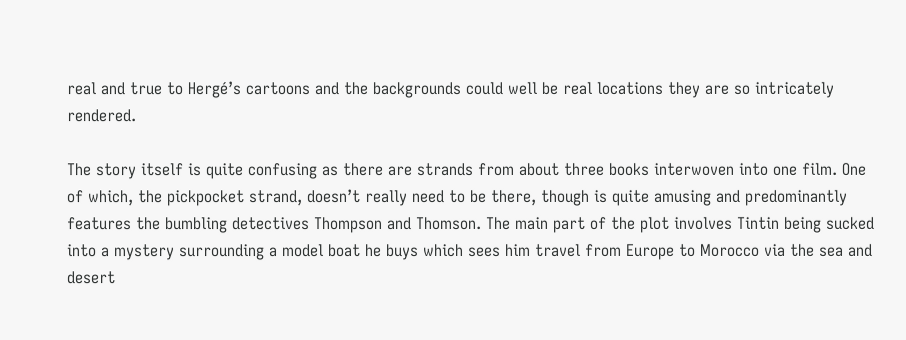real and true to Hergé’s cartoons and the backgrounds could well be real locations they are so intricately rendered.

The story itself is quite confusing as there are strands from about three books interwoven into one film. One of which, the pickpocket strand, doesn’t really need to be there, though is quite amusing and predominantly features the bumbling detectives Thompson and Thomson. The main part of the plot involves Tintin being sucked into a mystery surrounding a model boat he buys which sees him travel from Europe to Morocco via the sea and desert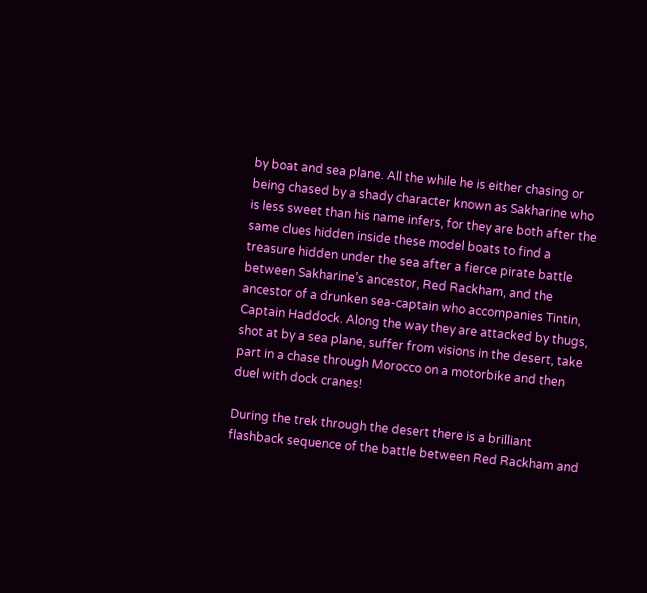by boat and sea plane. All the while he is either chasing or being chased by a shady character known as Sakharine who is less sweet than his name infers, for they are both after the same clues hidden inside these model boats to find a treasure hidden under the sea after a fierce pirate battle between Sakharine’s ancestor, Red Rackham, and the ancestor of a drunken sea-captain who accompanies Tintin, Captain Haddock. Along the way they are attacked by thugs, shot at by a sea plane, suffer from visions in the desert, take part in a chase through Morocco on a motorbike and then duel with dock cranes!

During the trek through the desert there is a brilliant flashback sequence of the battle between Red Rackham and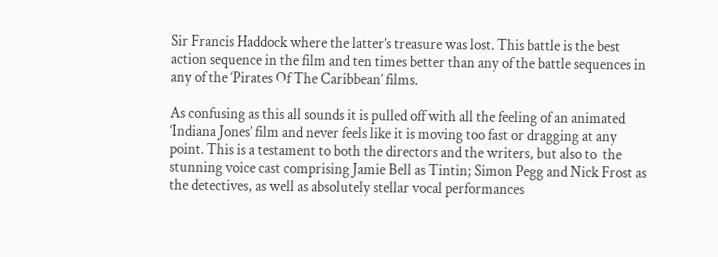Sir Francis Haddock where the latter’s treasure was lost. This battle is the best action sequence in the film and ten times better than any of the battle sequences in any of the ‘Pirates Of The Caribbean’ films.

As confusing as this all sounds it is pulled off with all the feeling of an animated ‘Indiana Jones’ film and never feels like it is moving too fast or dragging at any point. This is a testament to both the directors and the writers, but also to  the stunning voice cast comprising Jamie Bell as Tintin; Simon Pegg and Nick Frost as the detectives, as well as absolutely stellar vocal performances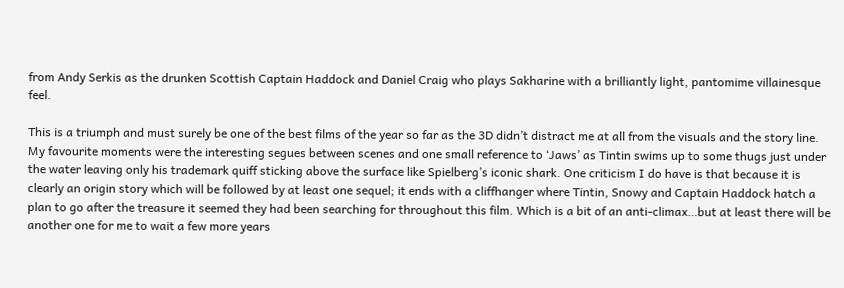from Andy Serkis as the drunken Scottish Captain Haddock and Daniel Craig who plays Sakharine with a brilliantly light, pantomime villainesque feel.

This is a triumph and must surely be one of the best films of the year so far as the 3D didn’t distract me at all from the visuals and the story line. My favourite moments were the interesting segues between scenes and one small reference to ‘Jaws’ as Tintin swims up to some thugs just under the water leaving only his trademark quiff sticking above the surface like Spielberg’s iconic shark. One criticism I do have is that because it is clearly an origin story which will be followed by at least one sequel; it ends with a cliffhanger where Tintin, Snowy and Captain Haddock hatch a plan to go after the treasure it seemed they had been searching for throughout this film. Which is a bit of an anti-climax…but at least there will be another one for me to wait a few more years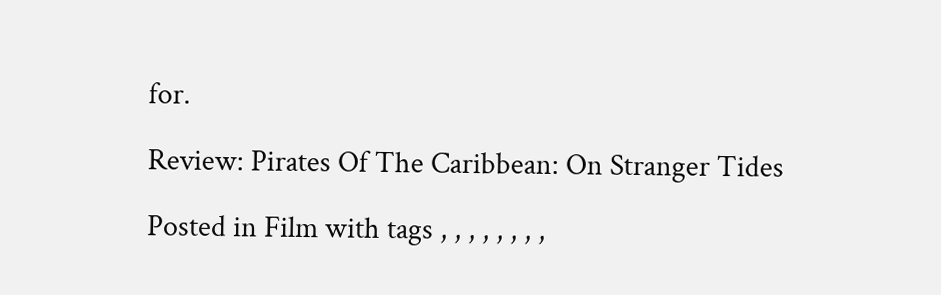for.

Review: Pirates Of The Caribbean: On Stranger Tides

Posted in Film with tags , , , , , , , ,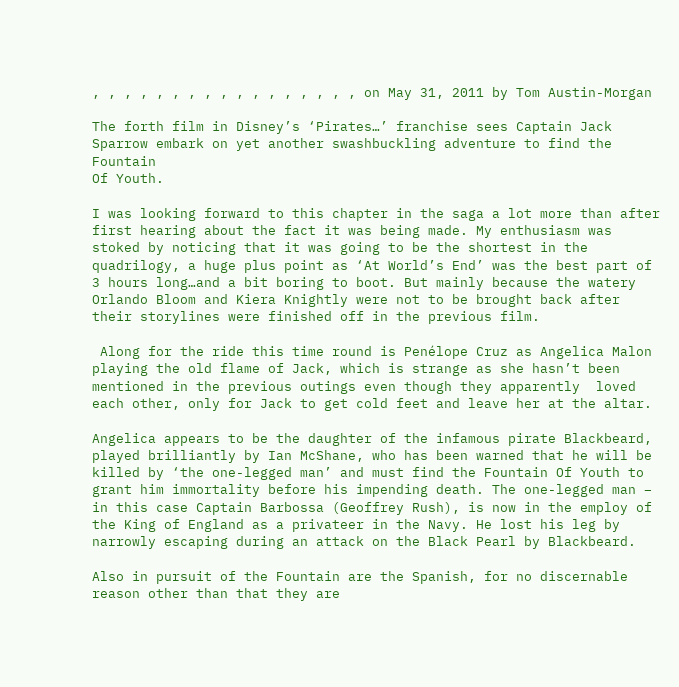, , , , , , , , , , , , , , , , , on May 31, 2011 by Tom Austin-Morgan

The forth film in Disney’s ‘Pirates…’ franchise sees Captain Jack Sparrow embark on yet another swashbuckling adventure to find the Fountain
Of Youth.

I was looking forward to this chapter in the saga a lot more than after first hearing about the fact it was being made. My enthusiasm was stoked by noticing that it was going to be the shortest in the quadrilogy, a huge plus point as ‘At World’s End’ was the best part of 3 hours long…and a bit boring to boot. But mainly because the watery Orlando Bloom and Kiera Knightly were not to be brought back after their storylines were finished off in the previous film.

 Along for the ride this time round is Penélope Cruz as Angelica Malon playing the old flame of Jack, which is strange as she hasn’t been mentioned in the previous outings even though they apparently  loved each other, only for Jack to get cold feet and leave her at the altar.

Angelica appears to be the daughter of the infamous pirate Blackbeard, played brilliantly by Ian McShane, who has been warned that he will be killed by ‘the one-legged man’ and must find the Fountain Of Youth to grant him immortality before his impending death. The one-legged man –  in this case Captain Barbossa (Geoffrey Rush), is now in the employ of the King of England as a privateer in the Navy. He lost his leg by narrowly escaping during an attack on the Black Pearl by Blackbeard.

Also in pursuit of the Fountain are the Spanish, for no discernable reason other than that they are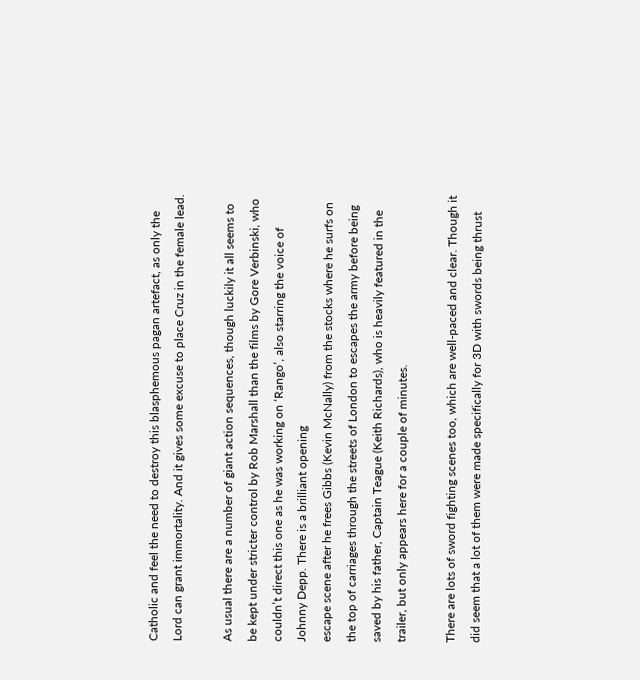Catholic and feel the need to destroy this blasphemous pagan artefact, as only the Lord can grant immortality. And it gives some excuse to place Cruz in the female lead.

As usual there are a number of giant action sequences, though luckily it all seems to be kept under stricter control by Rob Marshall than the films by Gore Verbinski, who couldn’t direct this one as he was working on ‘Rango’, also starring the voice of Johnny Depp. There is a brilliant opening
escape scene after he frees Gibbs (Kevin McNally) from the stocks where he surfs on the top of carriages through the streets of London to escapes the army before being saved by his father, Captain Teague (Keith Richards), who is heavily featured in the trailer, but only appears here for a couple of minutes.

There are lots of sword fighting scenes too, which are well-paced and clear. Though it did seem that a lot of them were made specifically for 3D with swords being thrust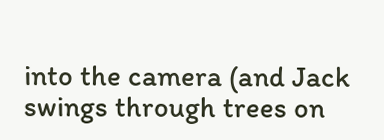into the camera (and Jack swings through trees on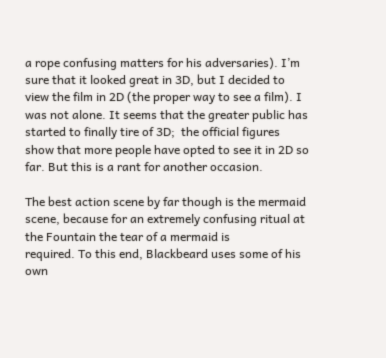a rope confusing matters for his adversaries). I’m sure that it looked great in 3D, but I decided to view the film in 2D (the proper way to see a film). I was not alone. It seems that the greater public has started to finally tire of 3D;  the official figures show that more people have opted to see it in 2D so far. But this is a rant for another occasion.

The best action scene by far though is the mermaid scene, because for an extremely confusing ritual at the Fountain the tear of a mermaid is
required. To this end, Blackbeard uses some of his own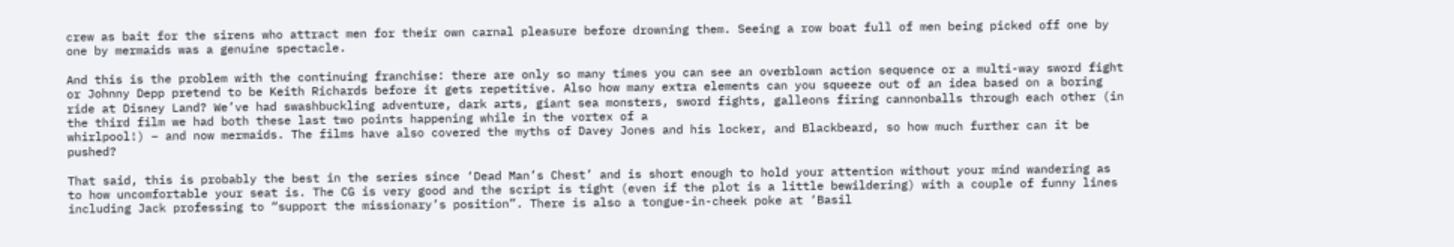crew as bait for the sirens who attract men for their own carnal pleasure before drowning them. Seeing a row boat full of men being picked off one by one by mermaids was a genuine spectacle.

And this is the problem with the continuing franchise: there are only so many times you can see an overblown action sequence or a multi-way sword fight or Johnny Depp pretend to be Keith Richards before it gets repetitive. Also how many extra elements can you squeeze out of an idea based on a boring ride at Disney Land? We’ve had swashbuckling adventure, dark arts, giant sea monsters, sword fights, galleons firing cannonballs through each other (in the third film we had both these last two points happening while in the vortex of a
whirlpool!) – and now mermaids. The films have also covered the myths of Davey Jones and his locker, and Blackbeard, so how much further can it be pushed?

That said, this is probably the best in the series since ‘Dead Man’s Chest’ and is short enough to hold your attention without your mind wandering as to how uncomfortable your seat is. The CG is very good and the script is tight (even if the plot is a little bewildering) with a couple of funny lines including Jack professing to “support the missionary’s position”. There is also a tongue-in-cheek poke at ‘Basil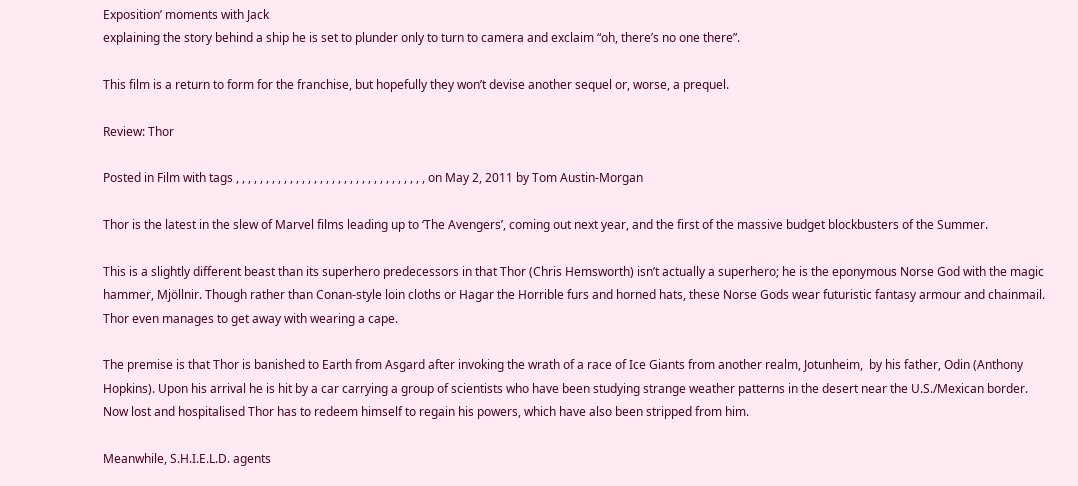Exposition’ moments with Jack
explaining the story behind a ship he is set to plunder only to turn to camera and exclaim “oh, there’s no one there”.

This film is a return to form for the franchise, but hopefully they won’t devise another sequel or, worse, a prequel.

Review: Thor

Posted in Film with tags , , , , , , , , , , , , , , , , , , , , , , , , , , , , , , , , on May 2, 2011 by Tom Austin-Morgan

Thor is the latest in the slew of Marvel films leading up to ‘The Avengers’, coming out next year, and the first of the massive budget blockbusters of the Summer.

This is a slightly different beast than its superhero predecessors in that Thor (Chris Hemsworth) isn’t actually a superhero; he is the eponymous Norse God with the magic hammer, Mjöllnir. Though rather than Conan-style loin cloths or Hagar the Horrible furs and horned hats, these Norse Gods wear futuristic fantasy armour and chainmail. Thor even manages to get away with wearing a cape.

The premise is that Thor is banished to Earth from Asgard after invoking the wrath of a race of Ice Giants from another realm, Jotunheim,  by his father, Odin (Anthony Hopkins). Upon his arrival he is hit by a car carrying a group of scientists who have been studying strange weather patterns in the desert near the U.S./Mexican border. Now lost and hospitalised Thor has to redeem himself to regain his powers, which have also been stripped from him.

Meanwhile, S.H.I.E.L.D. agents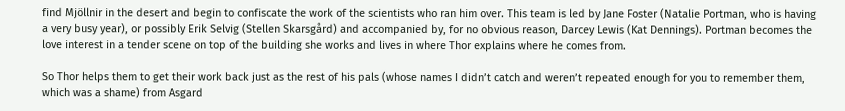find Mjöllnir in the desert and begin to confiscate the work of the scientists who ran him over. This team is led by Jane Foster (Natalie Portman, who is having a very busy year), or possibly Erik Selvig (Stellen Skarsgård) and accompanied by, for no obvious reason, Darcey Lewis (Kat Dennings). Portman becomes the love interest in a tender scene on top of the building she works and lives in where Thor explains where he comes from.

So Thor helps them to get their work back just as the rest of his pals (whose names I didn’t catch and weren’t repeated enough for you to remember them, which was a shame) from Asgard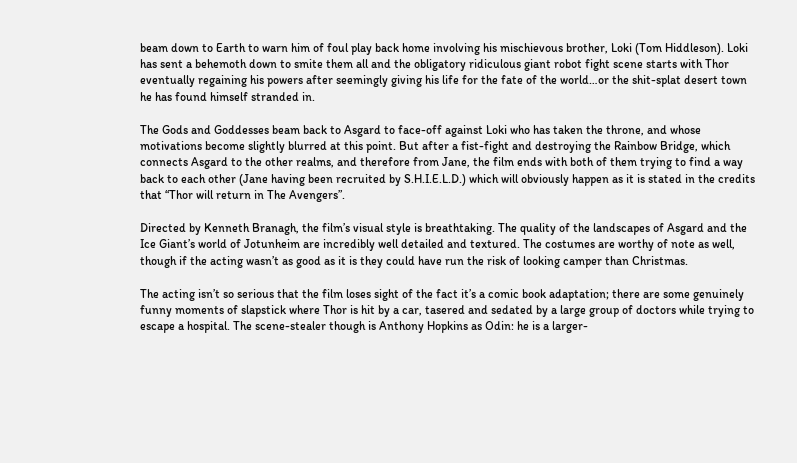beam down to Earth to warn him of foul play back home involving his mischievous brother, Loki (Tom Hiddleson). Loki has sent a behemoth down to smite them all and the obligatory ridiculous giant robot fight scene starts with Thor eventually regaining his powers after seemingly giving his life for the fate of the world…or the shit-splat desert town he has found himself stranded in.

The Gods and Goddesses beam back to Asgard to face-off against Loki who has taken the throne, and whose motivations become slightly blurred at this point. But after a fist-fight and destroying the Rainbow Bridge, which connects Asgard to the other realms, and therefore from Jane, the film ends with both of them trying to find a way back to each other (Jane having been recruited by S.H.I.E.L.D.) which will obviously happen as it is stated in the credits that “Thor will return in The Avengers”.

Directed by Kenneth Branagh, the film’s visual style is breathtaking. The quality of the landscapes of Asgard and the Ice Giant’s world of Jotunheim are incredibly well detailed and textured. The costumes are worthy of note as well, though if the acting wasn’t as good as it is they could have run the risk of looking camper than Christmas.

The acting isn’t so serious that the film loses sight of the fact it’s a comic book adaptation; there are some genuinely funny moments of slapstick where Thor is hit by a car, tasered and sedated by a large group of doctors while trying to escape a hospital. The scene-stealer though is Anthony Hopkins as Odin: he is a larger-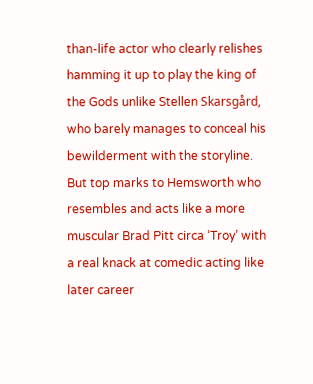than-life actor who clearly relishes hamming it up to play the king of the Gods unlike Stellen Skarsgård, who barely manages to conceal his bewilderment with the storyline. But top marks to Hemsworth who resembles and acts like a more muscular Brad Pitt circa ‘Troy’ with a real knack at comedic acting like later career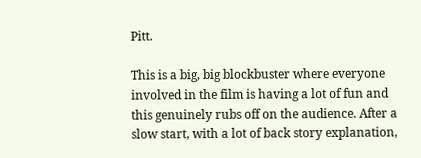Pitt.

This is a big, big blockbuster where everyone involved in the film is having a lot of fun and this genuinely rubs off on the audience. After a slow start, with a lot of back story explanation,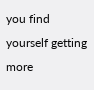you find yourself getting more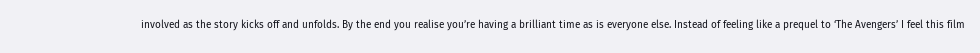involved as the story kicks off and unfolds. By the end you realise you’re having a brilliant time as is everyone else. Instead of feeling like a prequel to ‘The Avengers’ I feel this film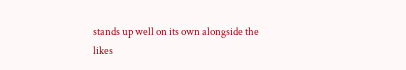stands up well on its own alongside the likes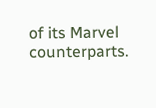of its Marvel counterparts.